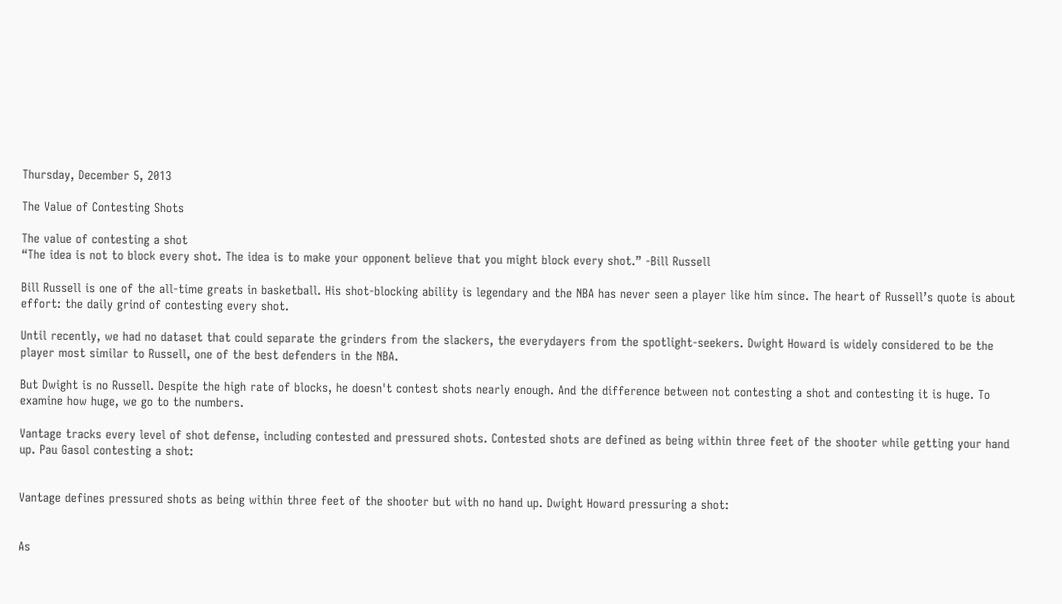Thursday, December 5, 2013

The Value of Contesting Shots

The value of contesting a shot
“The idea is not to block every shot. The idea is to make your opponent believe that you might block every shot.” -Bill Russell

Bill Russell is one of the all-time greats in basketball. His shot-blocking ability is legendary and the NBA has never seen a player like him since. The heart of Russell’s quote is about effort: the daily grind of contesting every shot.

Until recently, we had no dataset that could separate the grinders from the slackers, the everydayers from the spotlight-seekers. Dwight Howard is widely considered to be the player most similar to Russell, one of the best defenders in the NBA.

But Dwight is no Russell. Despite the high rate of blocks, he doesn't contest shots nearly enough. And the difference between not contesting a shot and contesting it is huge. To examine how huge, we go to the numbers.

Vantage tracks every level of shot defense, including contested and pressured shots. Contested shots are defined as being within three feet of the shooter while getting your hand up. Pau Gasol contesting a shot:


Vantage defines pressured shots as being within three feet of the shooter but with no hand up. Dwight Howard pressuring a shot:


As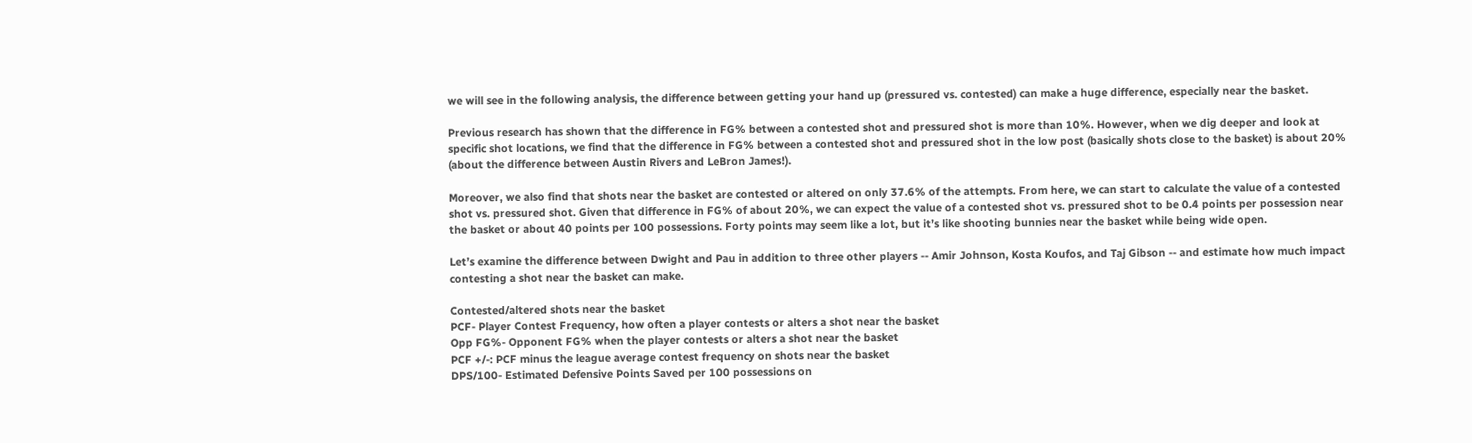we will see in the following analysis, the difference between getting your hand up (pressured vs. contested) can make a huge difference, especially near the basket.

Previous research has shown that the difference in FG% between a contested shot and pressured shot is more than 10%. However, when we dig deeper and look at specific shot locations, we find that the difference in FG% between a contested shot and pressured shot in the low post (basically shots close to the basket) is about 20% (about the difference between Austin Rivers and LeBron James!).

Moreover, we also find that shots near the basket are contested or altered on only 37.6% of the attempts. From here, we can start to calculate the value of a contested shot vs. pressured shot. Given that difference in FG% of about 20%, we can expect the value of a contested shot vs. pressured shot to be 0.4 points per possession near the basket or about 40 points per 100 possessions. Forty points may seem like a lot, but it’s like shooting bunnies near the basket while being wide open.

Let’s examine the difference between Dwight and Pau in addition to three other players -- Amir Johnson, Kosta Koufos, and Taj Gibson -- and estimate how much impact contesting a shot near the basket can make.

Contested/altered shots near the basket
PCF- Player Contest Frequency, how often a player contests or alters a shot near the basket
Opp FG%- Opponent FG% when the player contests or alters a shot near the basket
PCF +/-: PCF minus the league average contest frequency on shots near the basket
DPS/100- Estimated Defensive Points Saved per 100 possessions on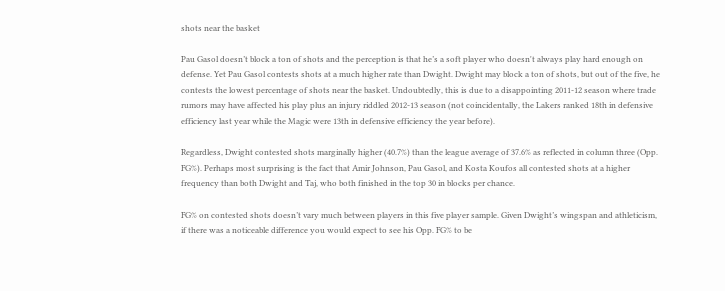shots near the basket

Pau Gasol doesn’t block a ton of shots and the perception is that he’s a soft player who doesn't always play hard enough on defense. Yet Pau Gasol contests shots at a much higher rate than Dwight. Dwight may block a ton of shots, but out of the five, he contests the lowest percentage of shots near the basket. Undoubtedly, this is due to a disappointing 2011-12 season where trade rumors may have affected his play plus an injury riddled 2012-13 season (not coincidentally, the Lakers ranked 18th in defensive efficiency last year while the Magic were 13th in defensive efficiency the year before).

Regardless, Dwight contested shots marginally higher (40.7%) than the league average of 37.6% as reflected in column three (Opp. FG%). Perhaps most surprising is the fact that Amir Johnson, Pau Gasol, and Kosta Koufos all contested shots at a higher frequency than both Dwight and Taj, who both finished in the top 30 in blocks per chance.

FG% on contested shots doesn’t vary much between players in this five player sample. Given Dwight’s wingspan and athleticism, if there was a noticeable difference you would expect to see his Opp. FG% to be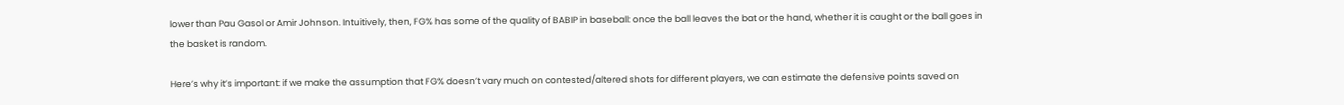lower than Pau Gasol or Amir Johnson. Intuitively, then, FG% has some of the quality of BABIP in baseball: once the ball leaves the bat or the hand, whether it is caught or the ball goes in the basket is random.

Here’s why it’s important: if we make the assumption that FG% doesn’t vary much on contested/altered shots for different players, we can estimate the defensive points saved on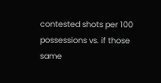contested shots per 100 possessions vs. if those same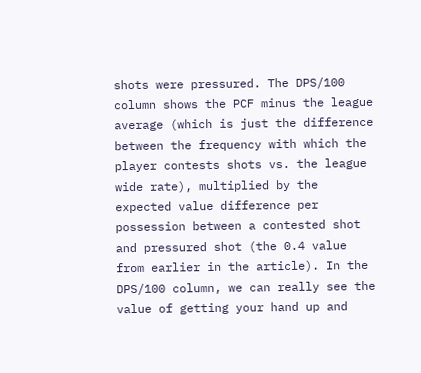shots were pressured. The DPS/100 column shows the PCF minus the league average (which is just the difference between the frequency with which the player contests shots vs. the league wide rate), multiplied by the expected value difference per possession between a contested shot and pressured shot (the 0.4 value from earlier in the article). In the DPS/100 column, we can really see the value of getting your hand up and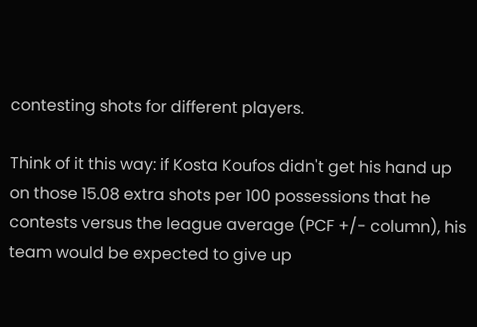contesting shots for different players.

Think of it this way: if Kosta Koufos didn't get his hand up on those 15.08 extra shots per 100 possessions that he contests versus the league average (PCF +/- column), his team would be expected to give up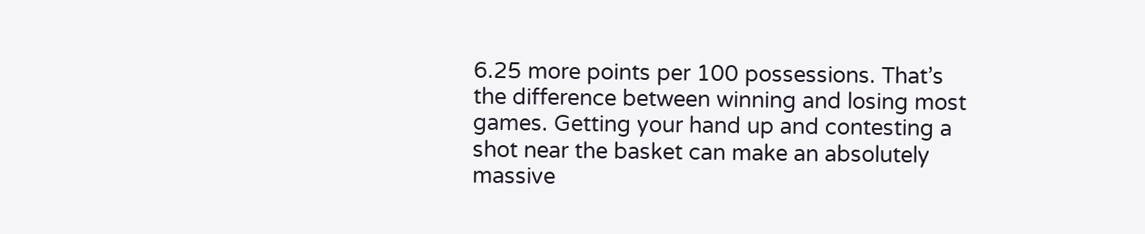6.25 more points per 100 possessions. That’s the difference between winning and losing most games. Getting your hand up and contesting a shot near the basket can make an absolutely massive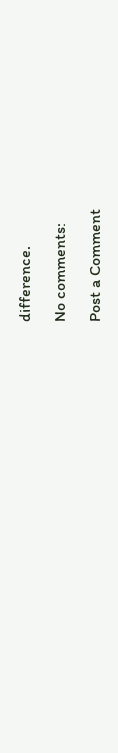difference.

No comments:

Post a Comment